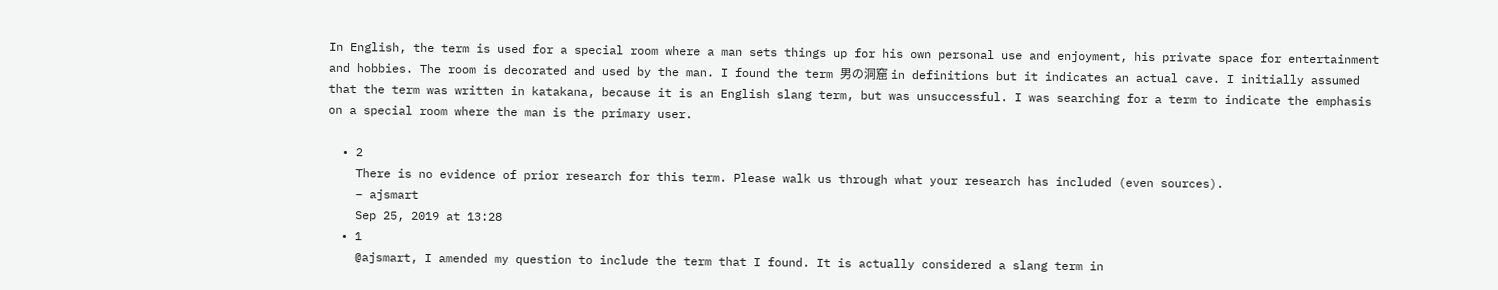In English, the term is used for a special room where a man sets things up for his own personal use and enjoyment, his private space for entertainment and hobbies. The room is decorated and used by the man. I found the term 男の洞窟 in definitions but it indicates an actual cave. I initially assumed that the term was written in katakana, because it is an English slang term, but was unsuccessful. I was searching for a term to indicate the emphasis on a special room where the man is the primary user.

  • 2
    There is no evidence of prior research for this term. Please walk us through what your research has included (even sources).
    – ajsmart
    Sep 25, 2019 at 13:28
  • 1
    @ajsmart, I amended my question to include the term that I found. It is actually considered a slang term in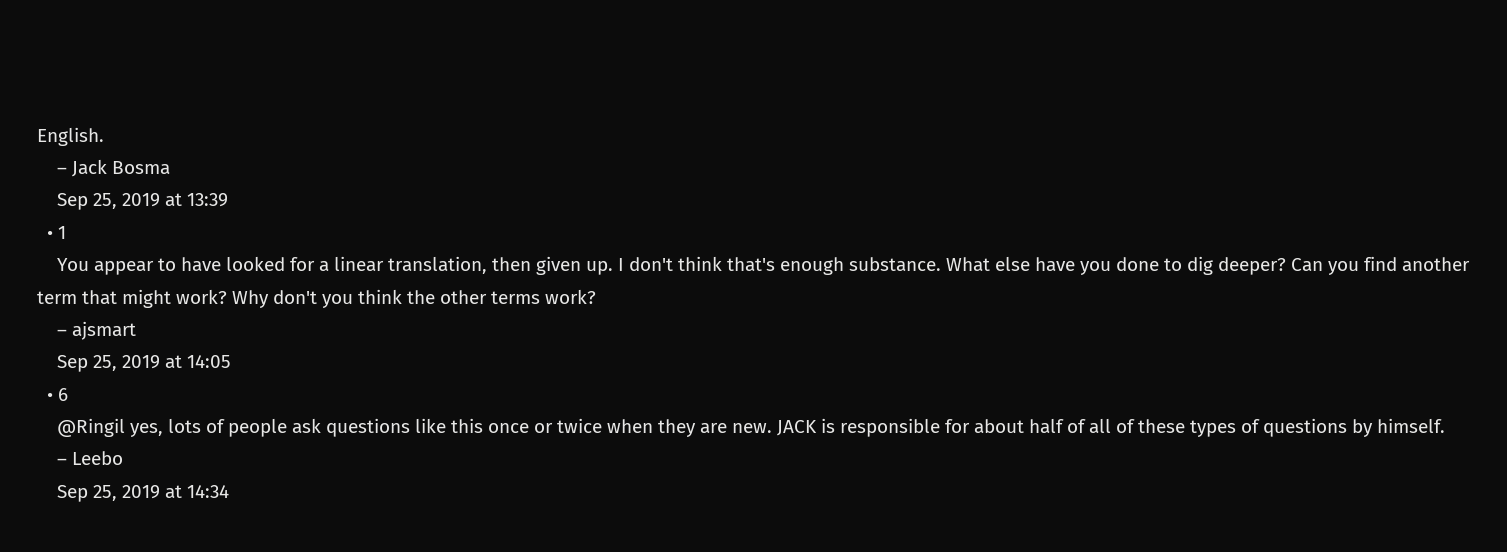English.
    – Jack Bosma
    Sep 25, 2019 at 13:39
  • 1
    You appear to have looked for a linear translation, then given up. I don't think that's enough substance. What else have you done to dig deeper? Can you find another term that might work? Why don't you think the other terms work?
    – ajsmart
    Sep 25, 2019 at 14:05
  • 6
    @Ringil yes, lots of people ask questions like this once or twice when they are new. JACK is responsible for about half of all of these types of questions by himself.
    – Leebo
    Sep 25, 2019 at 14:34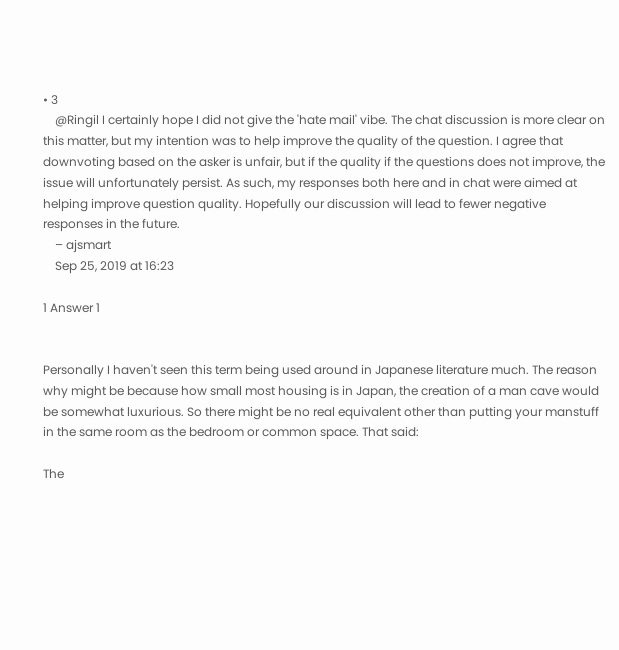• 3
    @Ringil I certainly hope I did not give the 'hate mail' vibe. The chat discussion is more clear on this matter, but my intention was to help improve the quality of the question. I agree that downvoting based on the asker is unfair, but if the quality if the questions does not improve, the issue will unfortunately persist. As such, my responses both here and in chat were aimed at helping improve question quality. Hopefully our discussion will lead to fewer negative responses in the future.
    – ajsmart
    Sep 25, 2019 at 16:23

1 Answer 1


Personally I haven't seen this term being used around in Japanese literature much. The reason why might be because how small most housing is in Japan, the creation of a man cave would be somewhat luxurious. So there might be no real equivalent other than putting your manstuff in the same room as the bedroom or common space. That said:

The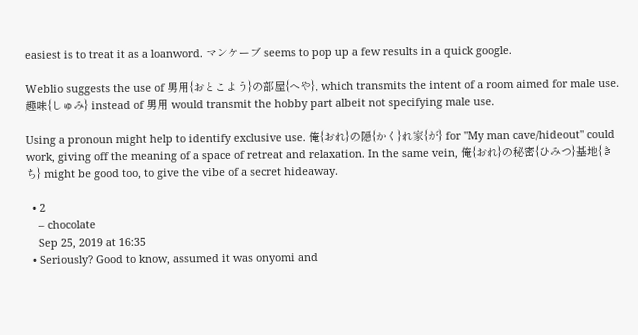easiest is to treat it as a loanword. マンケーブ seems to pop up a few results in a quick google.

Weblio suggests the use of 男用{おとこよう}の部屋{へや}, which transmits the intent of a room aimed for male use. 趣味{しゅみ} instead of 男用 would transmit the hobby part albeit not specifying male use.

Using a pronoun might help to identify exclusive use. 俺{おれ}の隠{かく}れ家{が} for "My man cave/hideout" could work, giving off the meaning of a space of retreat and relaxation. In the same vein, 俺{おれ}の秘密{ひみつ}基地{きち} might be good too, to give the vibe of a secret hideaway.

  • 2
    – chocolate
    Sep 25, 2019 at 16:35
  • Seriously? Good to know, assumed it was onyomi and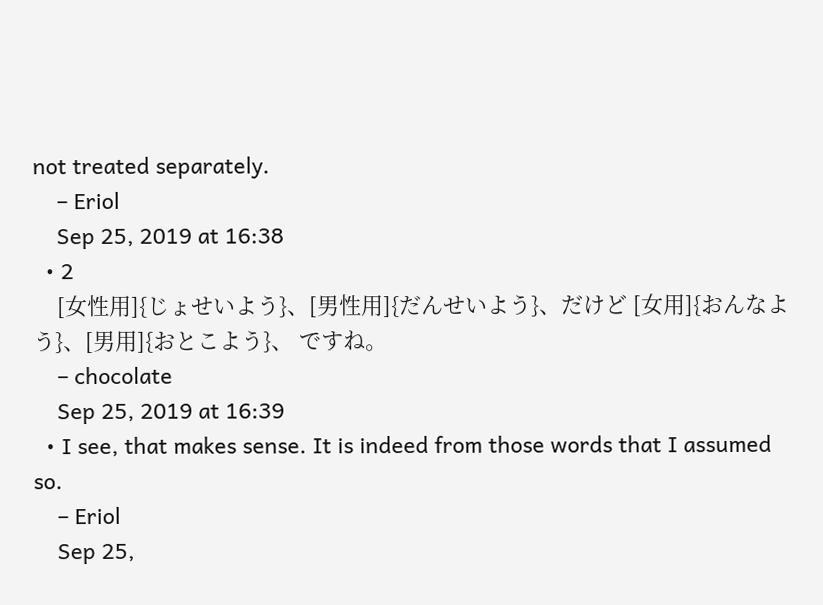not treated separately.
    – Eriol
    Sep 25, 2019 at 16:38
  • 2
    [女性用]{じょせいよう}、[男性用]{だんせいよう}、だけど [女用]{おんなよう}、[男用]{おとこよう}、 ですね。
    – chocolate
    Sep 25, 2019 at 16:39
  • I see, that makes sense. It is indeed from those words that I assumed so.
    – Eriol
    Sep 25,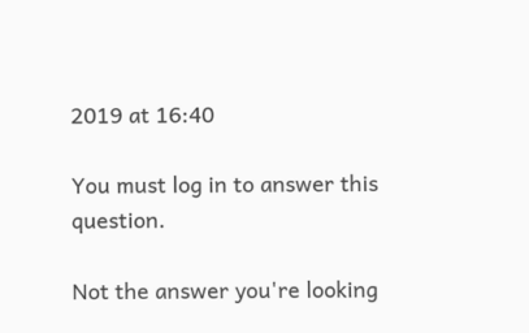2019 at 16:40

You must log in to answer this question.

Not the answer you're looking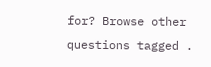for? Browse other questions tagged .